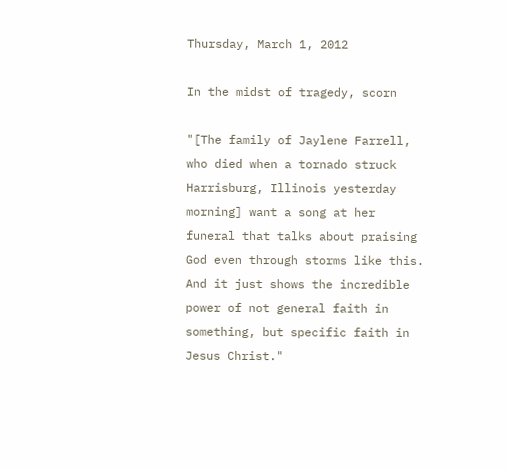Thursday, March 1, 2012

In the midst of tragedy, scorn

"[The family of Jaylene Farrell, who died when a tornado struck Harrisburg, Illinois yesterday morning] want a song at her funeral that talks about praising God even through storms like this. And it just shows the incredible power of not general faith in something, but specific faith in Jesus Christ."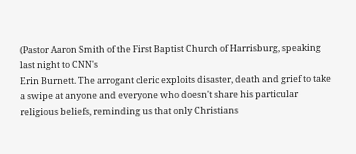(Pastor Aaron Smith of the First Baptist Church of Harrisburg, speaking last night to CNN's
Erin Burnett. The arrogant cleric exploits disaster, death and grief to take a swipe at anyone and everyone who doesn't share his particular religious beliefs, reminding us that only Christians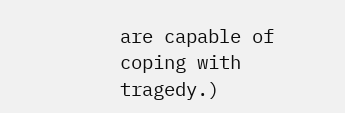are capable of coping with tragedy.)